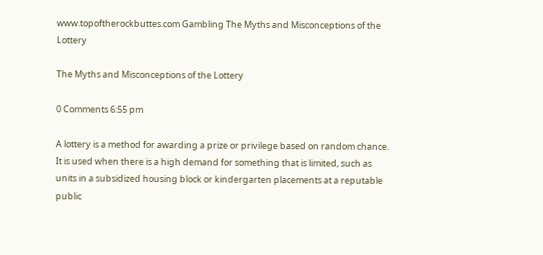www.topoftherockbuttes.com Gambling The Myths and Misconceptions of the Lottery

The Myths and Misconceptions of the Lottery

0 Comments 6:55 pm

A lottery is a method for awarding a prize or privilege based on random chance. It is used when there is a high demand for something that is limited, such as units in a subsidized housing block or kindergarten placements at a reputable public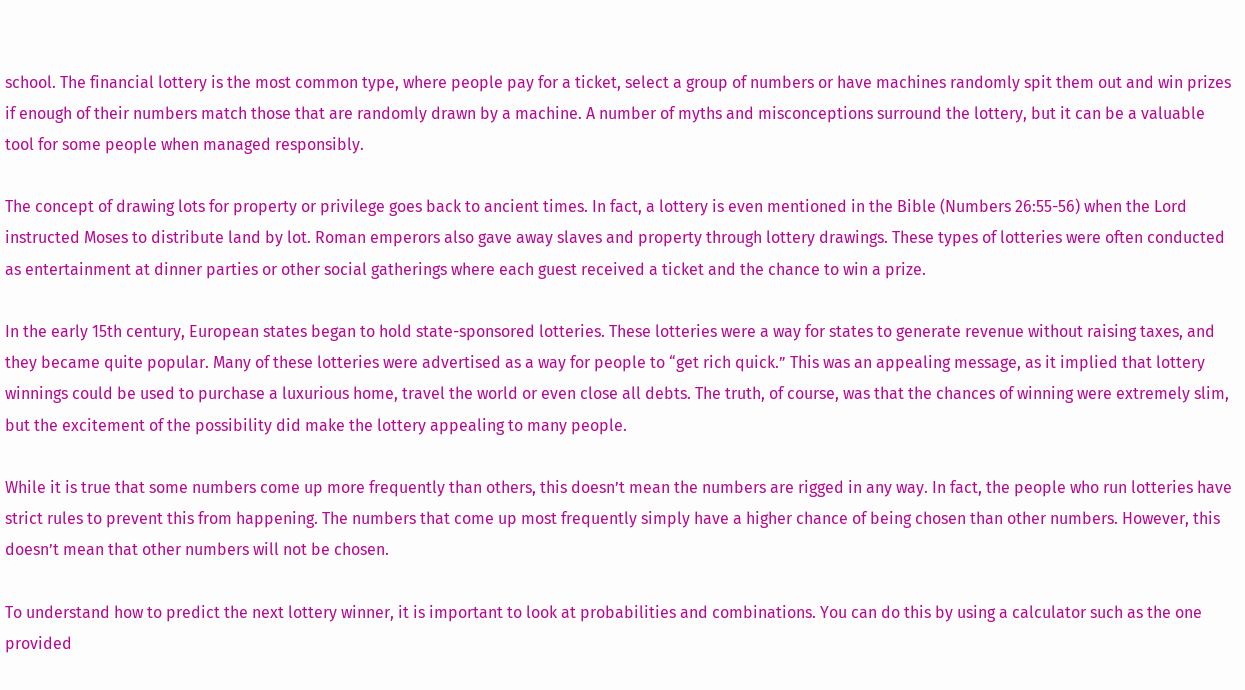school. The financial lottery is the most common type, where people pay for a ticket, select a group of numbers or have machines randomly spit them out and win prizes if enough of their numbers match those that are randomly drawn by a machine. A number of myths and misconceptions surround the lottery, but it can be a valuable tool for some people when managed responsibly.

The concept of drawing lots for property or privilege goes back to ancient times. In fact, a lottery is even mentioned in the Bible (Numbers 26:55-56) when the Lord instructed Moses to distribute land by lot. Roman emperors also gave away slaves and property through lottery drawings. These types of lotteries were often conducted as entertainment at dinner parties or other social gatherings where each guest received a ticket and the chance to win a prize.

In the early 15th century, European states began to hold state-sponsored lotteries. These lotteries were a way for states to generate revenue without raising taxes, and they became quite popular. Many of these lotteries were advertised as a way for people to “get rich quick.” This was an appealing message, as it implied that lottery winnings could be used to purchase a luxurious home, travel the world or even close all debts. The truth, of course, was that the chances of winning were extremely slim, but the excitement of the possibility did make the lottery appealing to many people.

While it is true that some numbers come up more frequently than others, this doesn’t mean the numbers are rigged in any way. In fact, the people who run lotteries have strict rules to prevent this from happening. The numbers that come up most frequently simply have a higher chance of being chosen than other numbers. However, this doesn’t mean that other numbers will not be chosen.

To understand how to predict the next lottery winner, it is important to look at probabilities and combinations. You can do this by using a calculator such as the one provided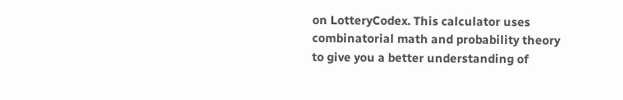on LotteryCodex. This calculator uses combinatorial math and probability theory to give you a better understanding of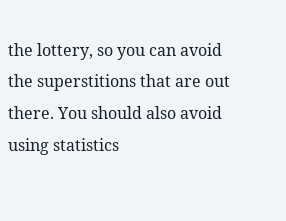the lottery, so you can avoid the superstitions that are out there. You should also avoid using statistics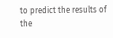to predict the results of the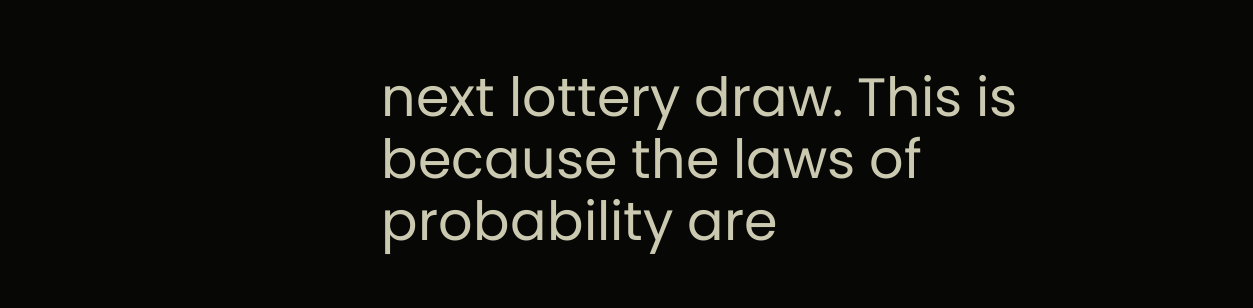next lottery draw. This is because the laws of probability are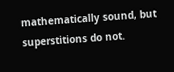mathematically sound, but superstitions do not.